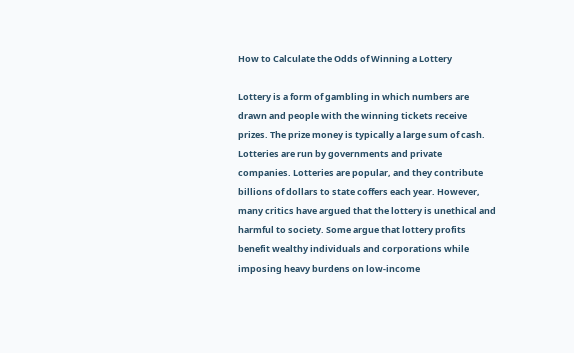How to Calculate the Odds of Winning a Lottery

Lottery is a form of gambling in which numbers are drawn and people with the winning tickets receive prizes. The prize money is typically a large sum of cash. Lotteries are run by governments and private companies. Lotteries are popular, and they contribute billions of dollars to state coffers each year. However, many critics have argued that the lottery is unethical and harmful to society. Some argue that lottery profits benefit wealthy individuals and corporations while imposing heavy burdens on low-income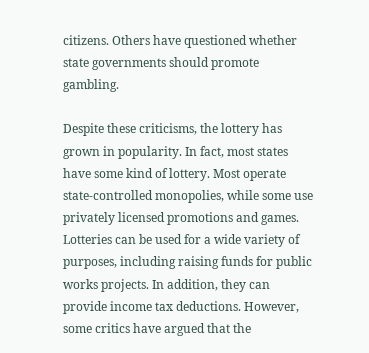citizens. Others have questioned whether state governments should promote gambling.

Despite these criticisms, the lottery has grown in popularity. In fact, most states have some kind of lottery. Most operate state-controlled monopolies, while some use privately licensed promotions and games. Lotteries can be used for a wide variety of purposes, including raising funds for public works projects. In addition, they can provide income tax deductions. However, some critics have argued that the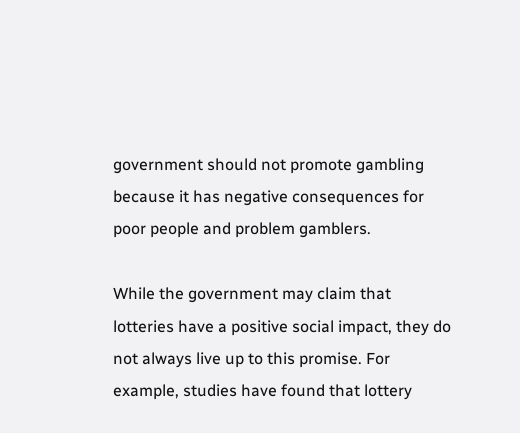government should not promote gambling because it has negative consequences for poor people and problem gamblers.

While the government may claim that lotteries have a positive social impact, they do not always live up to this promise. For example, studies have found that lottery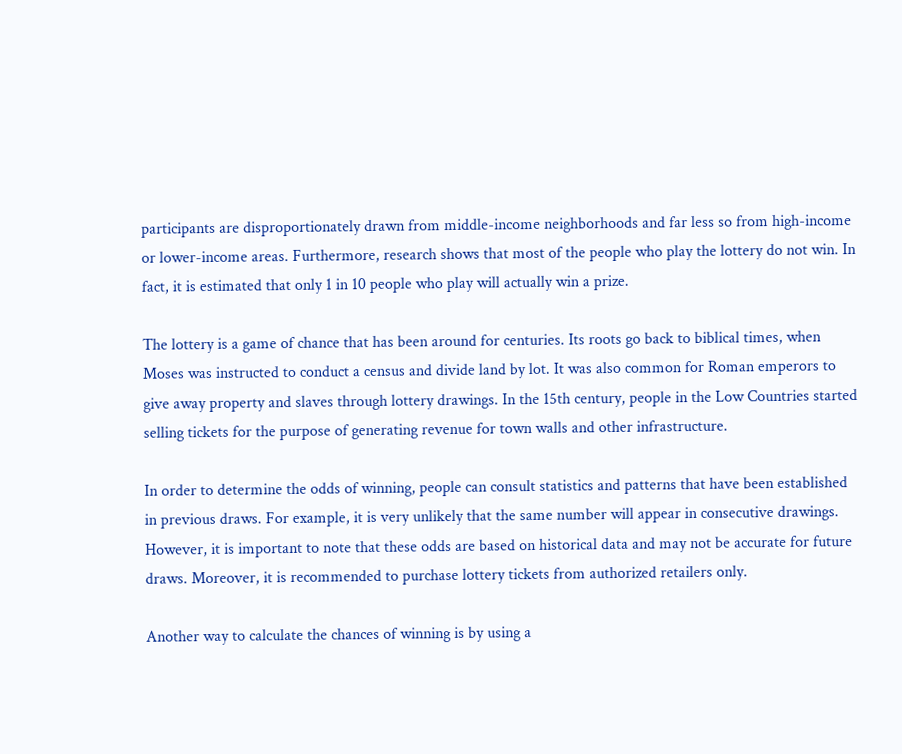participants are disproportionately drawn from middle-income neighborhoods and far less so from high-income or lower-income areas. Furthermore, research shows that most of the people who play the lottery do not win. In fact, it is estimated that only 1 in 10 people who play will actually win a prize.

The lottery is a game of chance that has been around for centuries. Its roots go back to biblical times, when Moses was instructed to conduct a census and divide land by lot. It was also common for Roman emperors to give away property and slaves through lottery drawings. In the 15th century, people in the Low Countries started selling tickets for the purpose of generating revenue for town walls and other infrastructure.

In order to determine the odds of winning, people can consult statistics and patterns that have been established in previous draws. For example, it is very unlikely that the same number will appear in consecutive drawings. However, it is important to note that these odds are based on historical data and may not be accurate for future draws. Moreover, it is recommended to purchase lottery tickets from authorized retailers only.

Another way to calculate the chances of winning is by using a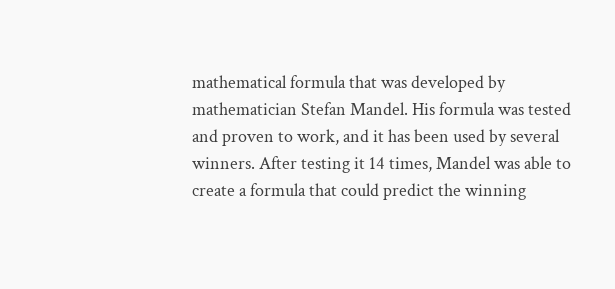mathematical formula that was developed by mathematician Stefan Mandel. His formula was tested and proven to work, and it has been used by several winners. After testing it 14 times, Mandel was able to create a formula that could predict the winning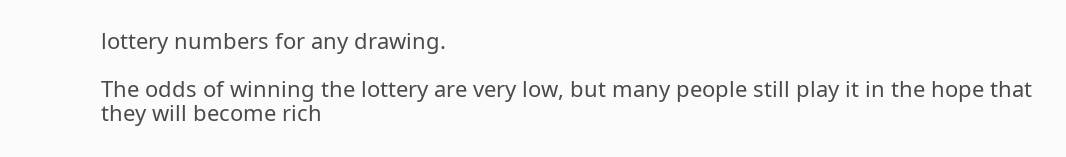lottery numbers for any drawing.

The odds of winning the lottery are very low, but many people still play it in the hope that they will become rich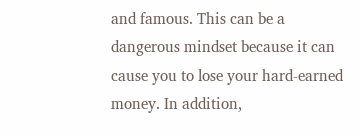and famous. This can be a dangerous mindset because it can cause you to lose your hard-earned money. In addition,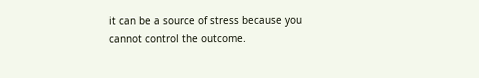it can be a source of stress because you cannot control the outcome.